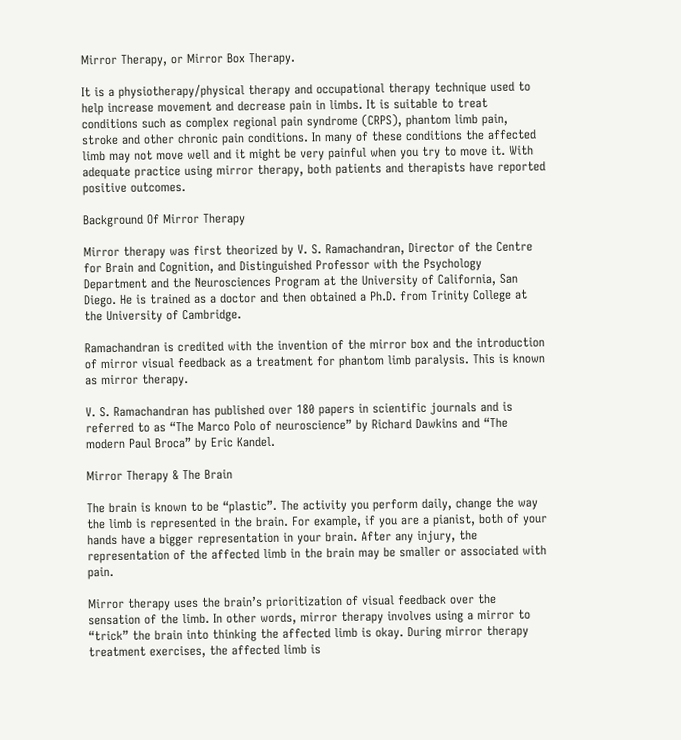Mirror Therapy, or Mirror Box Therapy.

It is a physiotherapy/physical therapy and occupational therapy technique used to help increase movement and decrease pain in limbs. It is suitable to treat conditions such as complex regional pain syndrome (CRPS), phantom limb pain, stroke and other chronic pain conditions. In many of these conditions the affected limb may not move well and it might be very painful when you try to move it. With adequate practice using mirror therapy, both patients and therapists have reported positive outcomes.

Background Of Mirror Therapy

Mirror therapy was first theorized by V. S. Ramachandran, Director of the Centre for Brain and Cognition, and Distinguished Professor with the Psychology Department and the Neurosciences Program at the University of California, San Diego. He is trained as a doctor and then obtained a Ph.D. from Trinity College at the University of Cambridge.

Ramachandran is credited with the invention of the mirror box and the introduction of mirror visual feedback as a treatment for phantom limb paralysis. This is known as mirror therapy.

V. S. Ramachandran has published over 180 papers in scientific journals and is referred to as “The Marco Polo of neuroscience” by Richard Dawkins and “The modern Paul Broca” by Eric Kandel.

Mirror Therapy & The Brain

The brain is known to be “plastic”. The activity you perform daily, change the way the limb is represented in the brain. For example, if you are a pianist, both of your hands have a bigger representation in your brain. After any injury, the representation of the affected limb in the brain may be smaller or associated with pain.

Mirror therapy uses the brain’s prioritization of visual feedback over the sensation of the limb. In other words, mirror therapy involves using a mirror to “trick” the brain into thinking the affected limb is okay. During mirror therapy treatment exercises, the affected limb is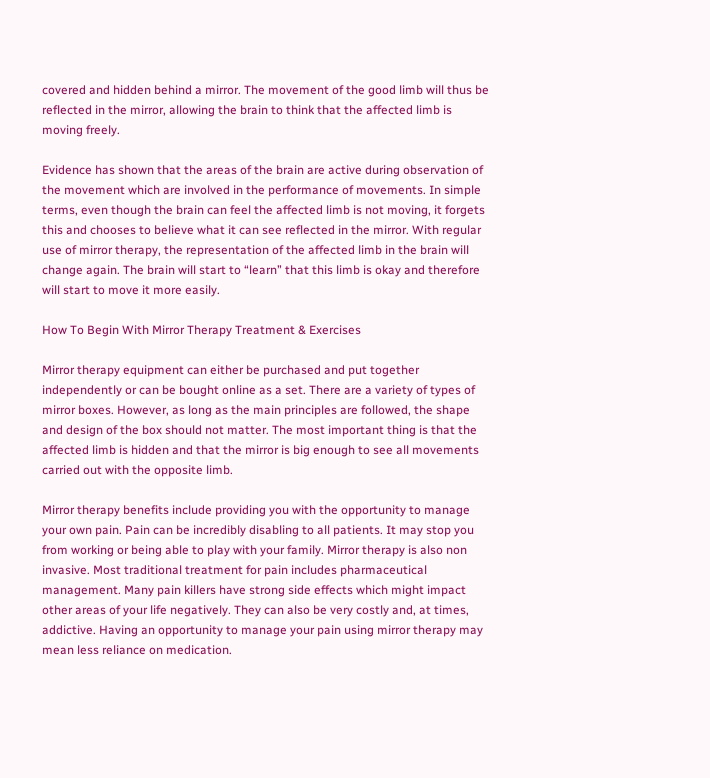covered and hidden behind a mirror. The movement of the good limb will thus be reflected in the mirror, allowing the brain to think that the affected limb is moving freely.

Evidence has shown that the areas of the brain are active during observation of the movement which are involved in the performance of movements. In simple terms, even though the brain can feel the affected limb is not moving, it forgets this and chooses to believe what it can see reflected in the mirror. With regular use of mirror therapy, the representation of the affected limb in the brain will change again. The brain will start to “learn” that this limb is okay and therefore will start to move it more easily.

How To Begin With Mirror Therapy Treatment & Exercises

Mirror therapy equipment can either be purchased and put together independently or can be bought online as a set. There are a variety of types of mirror boxes. However, as long as the main principles are followed, the shape and design of the box should not matter. The most important thing is that the affected limb is hidden and that the mirror is big enough to see all movements carried out with the opposite limb.

Mirror therapy benefits include providing you with the opportunity to manage your own pain. Pain can be incredibly disabling to all patients. It may stop you from working or being able to play with your family. Mirror therapy is also non invasive. Most traditional treatment for pain includes pharmaceutical management. Many pain killers have strong side effects which might impact other areas of your life negatively. They can also be very costly and, at times, addictive. Having an opportunity to manage your pain using mirror therapy may mean less reliance on medication.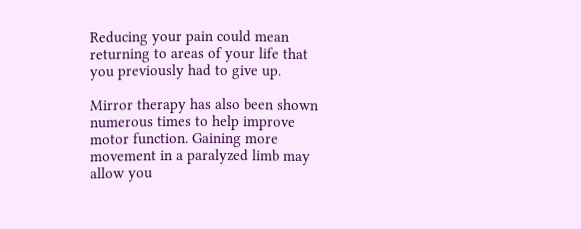Reducing your pain could mean returning to areas of your life that you previously had to give up.

Mirror therapy has also been shown numerous times to help improve motor function. Gaining more movement in a paralyzed limb may allow you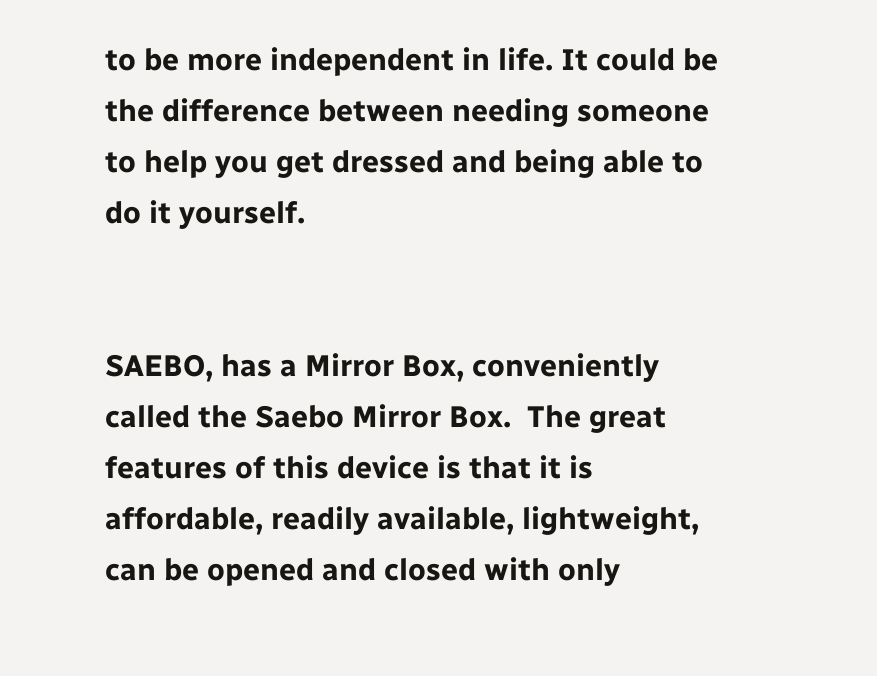to be more independent in life. It could be the difference between needing someone to help you get dressed and being able to do it yourself.


SAEBO, has a Mirror Box, conveniently called the Saebo Mirror Box.  The great features of this device is that it is affordable, readily available, lightweight, can be opened and closed with only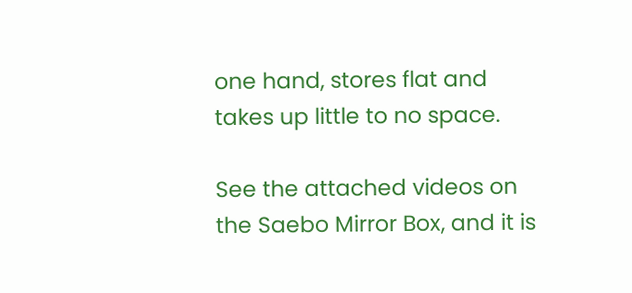one hand, stores flat and takes up little to no space.

See the attached videos on the Saebo Mirror Box, and it is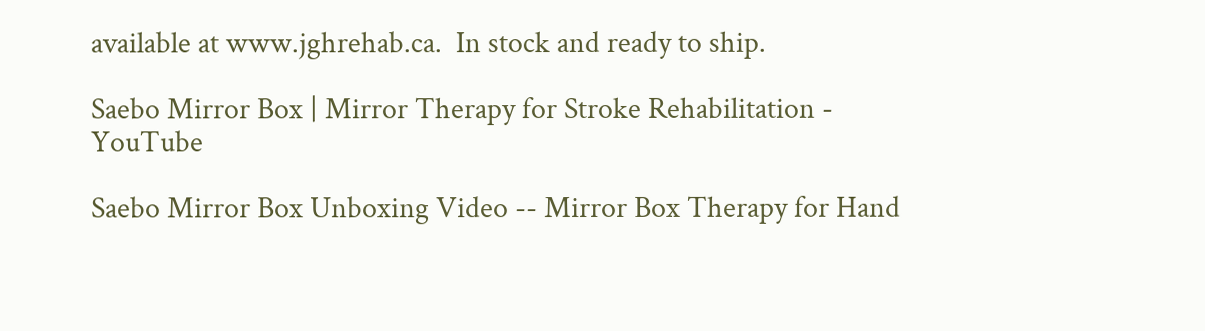available at www.jghrehab.ca.  In stock and ready to ship.

Saebo Mirror Box | Mirror Therapy for Stroke Rehabilitation - YouTube

Saebo Mirror Box Unboxing Video -- Mirror Box Therapy for Hand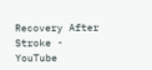Recovery After Stroke - YouTube